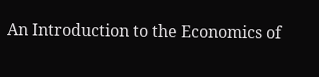An Introduction to the Economics of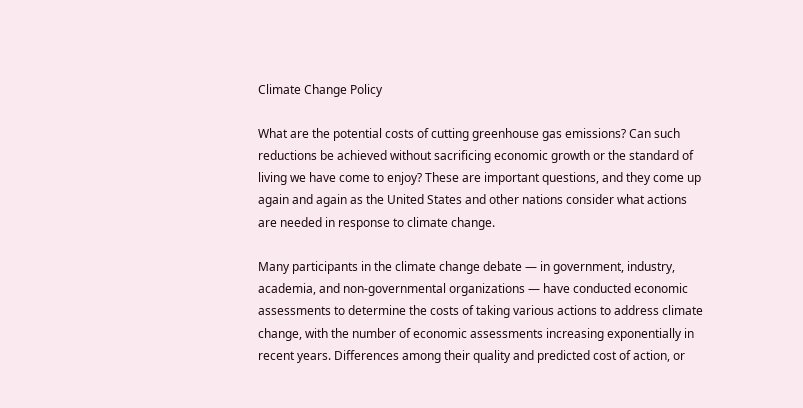Climate Change Policy

What are the potential costs of cutting greenhouse gas emissions? Can such reductions be achieved without sacrificing economic growth or the standard of living we have come to enjoy? These are important questions, and they come up again and again as the United States and other nations consider what actions are needed in response to climate change.

Many participants in the climate change debate — in government, industry, academia, and non-governmental organizations — have conducted economic assessments to determine the costs of taking various actions to address climate change, with the number of economic assessments increasing exponentially in recent years. Differences among their quality and predicted cost of action, or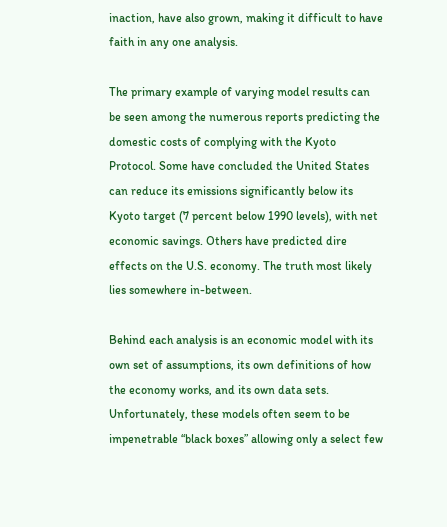inaction, have also grown, making it difficult to have faith in any one analysis.

The primary example of varying model results can be seen among the numerous reports predicting the domestic costs of complying with the Kyoto Protocol. Some have concluded the United States can reduce its emissions significantly below its Kyoto target (7 percent below 1990 levels), with net economic savings. Others have predicted dire effects on the U.S. economy. The truth most likely lies somewhere in-between.

Behind each analysis is an economic model with its own set of assumptions, its own definitions of how the economy works, and its own data sets. Unfortunately, these models often seem to be impenetrable “black boxes” allowing only a select few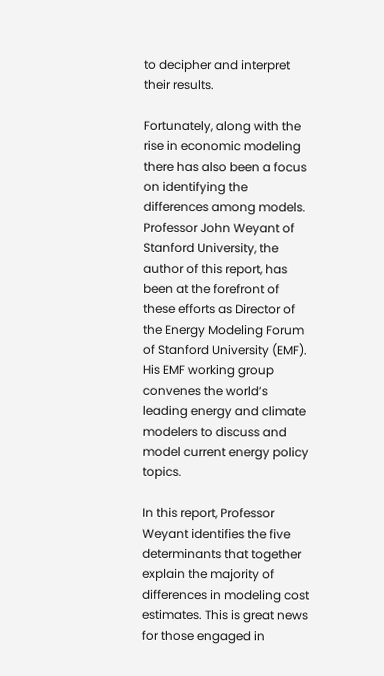to decipher and interpret their results.

Fortunately, along with the rise in economic modeling there has also been a focus on identifying the differences among models. Professor John Weyant of Stanford University, the author of this report, has been at the forefront of these efforts as Director of the Energy Modeling Forum of Stanford University (EMF). His EMF working group convenes the world’s leading energy and climate modelers to discuss and model current energy policy topics.

In this report, Professor Weyant identifies the five determinants that together explain the majority of differences in modeling cost estimates. This is great news for those engaged in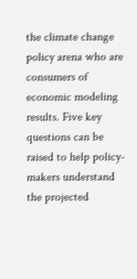the climate change policy arena who are consumers of economic modeling results. Five key questions can be raised to help policy-makers understand the projected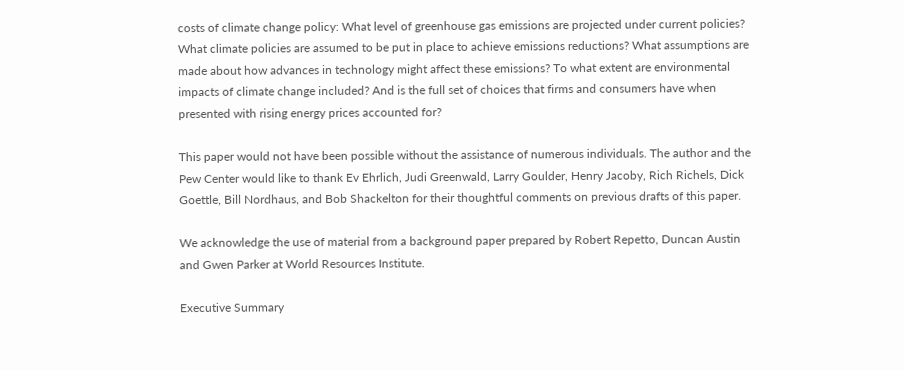costs of climate change policy: What level of greenhouse gas emissions are projected under current policies? What climate policies are assumed to be put in place to achieve emissions reductions? What assumptions are made about how advances in technology might affect these emissions? To what extent are environmental impacts of climate change included? And is the full set of choices that firms and consumers have when presented with rising energy prices accounted for?

This paper would not have been possible without the assistance of numerous individuals. The author and the Pew Center would like to thank Ev Ehrlich, Judi Greenwald, Larry Goulder, Henry Jacoby, Rich Richels, Dick Goettle, Bill Nordhaus, and Bob Shackelton for their thoughtful comments on previous drafts of this paper.

We acknowledge the use of material from a background paper prepared by Robert Repetto, Duncan Austin and Gwen Parker at World Resources Institute.

Executive Summary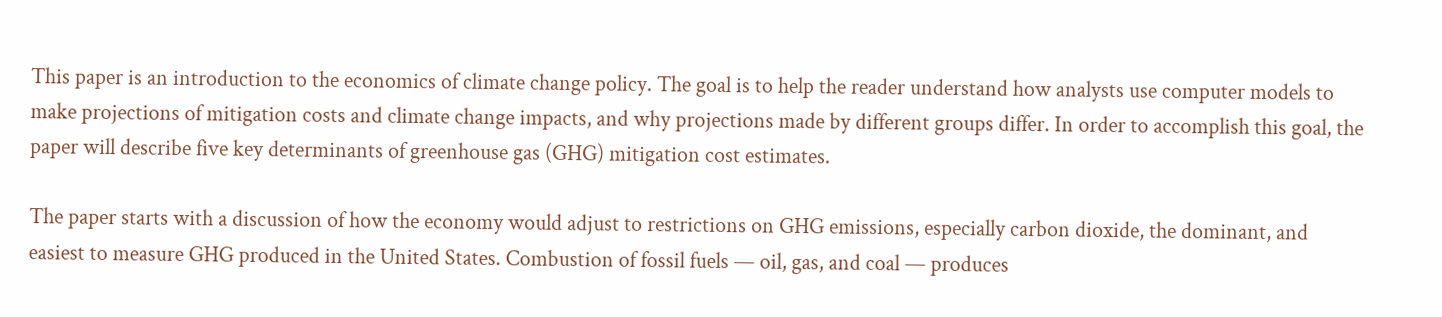This paper is an introduction to the economics of climate change policy. The goal is to help the reader understand how analysts use computer models to make projections of mitigation costs and climate change impacts, and why projections made by different groups differ. In order to accomplish this goal, the paper will describe five key determinants of greenhouse gas (GHG) mitigation cost estimates.

The paper starts with a discussion of how the economy would adjust to restrictions on GHG emissions, especially carbon dioxide, the dominant, and easiest to measure GHG produced in the United States. Combustion of fossil fuels — oil, gas, and coal — produces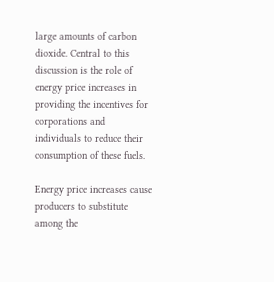large amounts of carbon dioxide. Central to this discussion is the role of energy price increases in providing the incentives for corporations and individuals to reduce their consumption of these fuels.

Energy price increases cause producers to substitute among the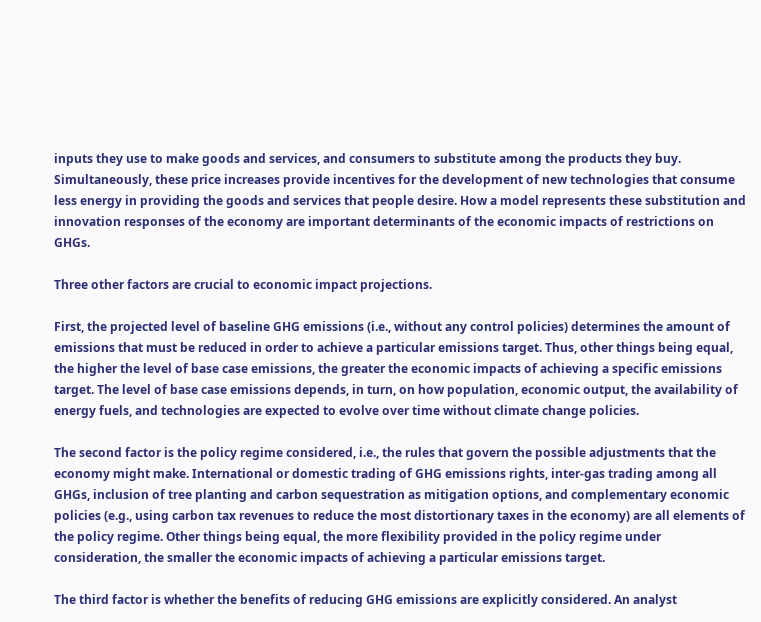inputs they use to make goods and services, and consumers to substitute among the products they buy. Simultaneously, these price increases provide incentives for the development of new technologies that consume less energy in providing the goods and services that people desire. How a model represents these substitution and innovation responses of the economy are important determinants of the economic impacts of restrictions on GHGs.

Three other factors are crucial to economic impact projections.

First, the projected level of baseline GHG emissions (i.e., without any control policies) determines the amount of emissions that must be reduced in order to achieve a particular emissions target. Thus, other things being equal, the higher the level of base case emissions, the greater the economic impacts of achieving a specific emissions target. The level of base case emissions depends, in turn, on how population, economic output, the availability of energy fuels, and technologies are expected to evolve over time without climate change policies.

The second factor is the policy regime considered, i.e., the rules that govern the possible adjustments that the economy might make. International or domestic trading of GHG emissions rights, inter-gas trading among all GHGs, inclusion of tree planting and carbon sequestration as mitigation options, and complementary economic policies (e.g., using carbon tax revenues to reduce the most distortionary taxes in the economy) are all elements of the policy regime. Other things being equal, the more flexibility provided in the policy regime under consideration, the smaller the economic impacts of achieving a particular emissions target.

The third factor is whether the benefits of reducing GHG emissions are explicitly considered. An analyst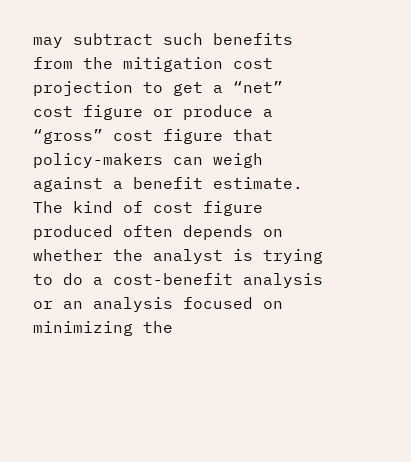may subtract such benefits from the mitigation cost projection to get a “net” cost figure or produce a “gross” cost figure that policy-makers can weigh against a benefit estimate. The kind of cost figure produced often depends on whether the analyst is trying to do a cost-benefit analysis or an analysis focused on minimizing the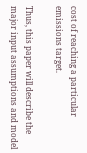cost of reaching a particular emissions target.

Thus, this paper will describe the major input assumptions and model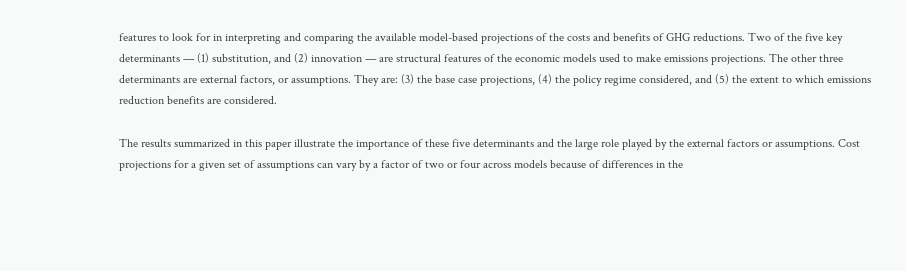features to look for in interpreting and comparing the available model-based projections of the costs and benefits of GHG reductions. Two of the five key determinants — (1) substitution, and (2) innovation — are structural features of the economic models used to make emissions projections. The other three determinants are external factors, or assumptions. They are: (3) the base case projections, (4) the policy regime considered, and (5) the extent to which emissions reduction benefits are considered.

The results summarized in this paper illustrate the importance of these five determinants and the large role played by the external factors or assumptions. Cost projections for a given set of assumptions can vary by a factor of two or four across models because of differences in the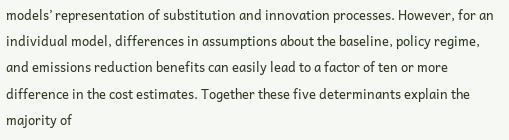models’ representation of substitution and innovation processes. However, for an individual model, differences in assumptions about the baseline, policy regime, and emissions reduction benefits can easily lead to a factor of ten or more difference in the cost estimates. Together these five determinants explain the majority of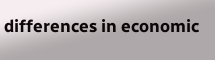differences in economic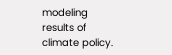modeling results of climate policy.